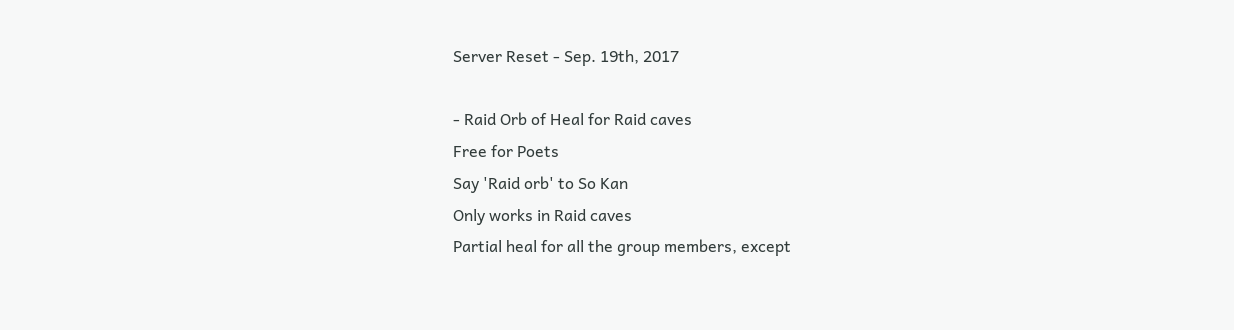Server Reset - Sep. 19th, 2017

- Raid Orb of Heal for Raid caves
Free for Poets
Say 'Raid orb' to So Kan
Only works in Raid caves
Partial heal for all the group members, except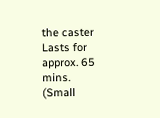the caster
Lasts for approx. 65 mins.
(Small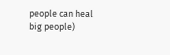people can heal big people)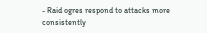- Raid ogres respond to attacks more consistently